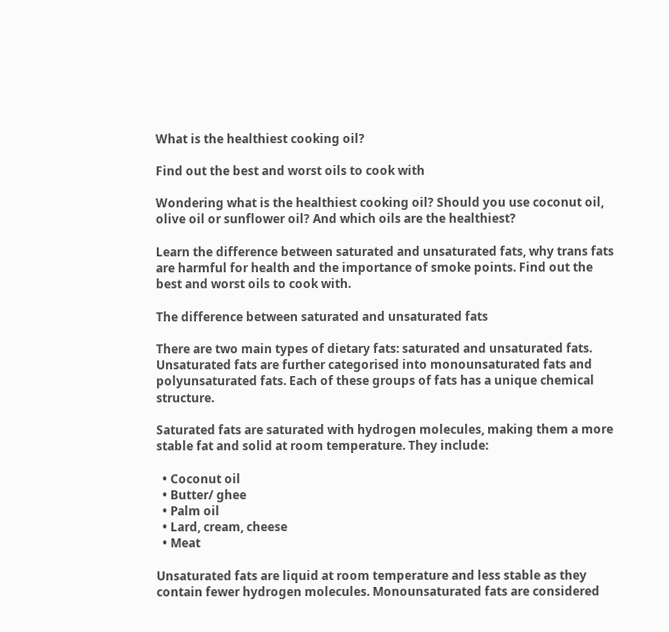What is the healthiest cooking oil?

Find out the best and worst oils to cook with

Wondering what is the healthiest cooking oil? Should you use coconut oil, olive oil or sunflower oil? And which oils are the healthiest?

Learn the difference between saturated and unsaturated fats, why trans fats are harmful for health and the importance of smoke points. Find out the best and worst oils to cook with.

The difference between saturated and unsaturated fats

There are two main types of dietary fats: saturated and unsaturated fats. Unsaturated fats are further categorised into monounsaturated fats and polyunsaturated fats. Each of these groups of fats has a unique chemical structure.

Saturated fats are saturated with hydrogen molecules, making them a more stable fat and solid at room temperature. They include:

  • Coconut oil
  • Butter/ ghee
  • Palm oil
  • Lard, cream, cheese
  • Meat

Unsaturated fats are liquid at room temperature and less stable as they contain fewer hydrogen molecules. Monounsaturated fats are considered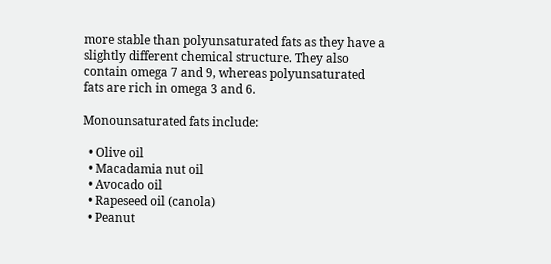more stable than polyunsaturated fats as they have a slightly different chemical structure. They also contain omega 7 and 9, whereas polyunsaturated fats are rich in omega 3 and 6.

Monounsaturated fats include:

  • Olive oil
  • Macadamia nut oil
  • Avocado oil
  • Rapeseed oil (canola)
  • Peanut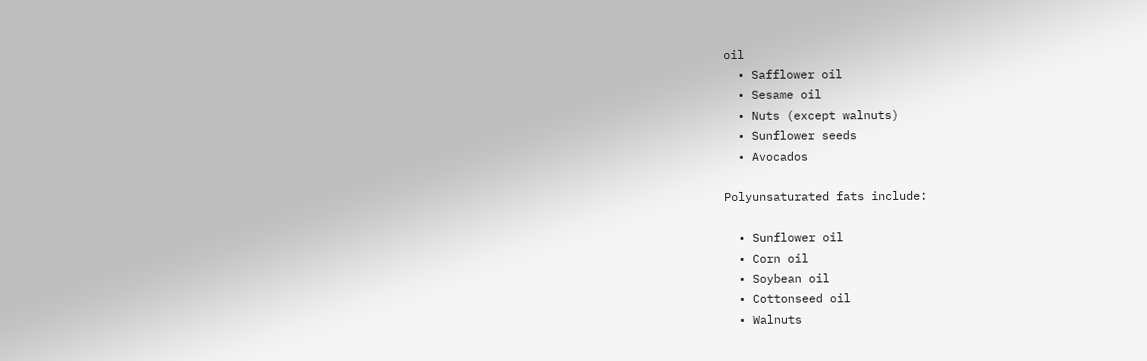oil
  • Safflower oil
  • Sesame oil
  • Nuts (except walnuts)
  • Sunflower seeds
  • Avocados

Polyunsaturated fats include:

  • Sunflower oil
  • Corn oil
  • Soybean oil
  • Cottonseed oil
  • Walnuts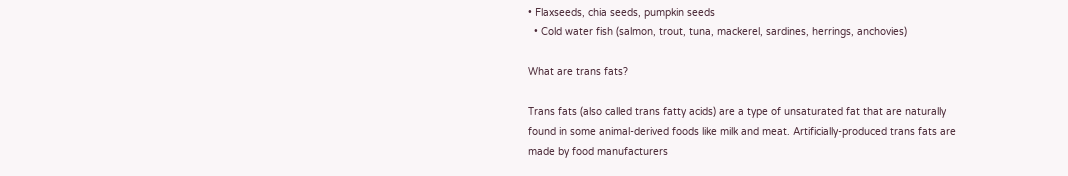• Flaxseeds, chia seeds, pumpkin seeds
  • Cold water fish (salmon, trout, tuna, mackerel, sardines, herrings, anchovies)

What are trans fats?

Trans fats (also called trans fatty acids) are a type of unsaturated fat that are naturally found in some animal-derived foods like milk and meat. Artificially-produced trans fats are made by food manufacturers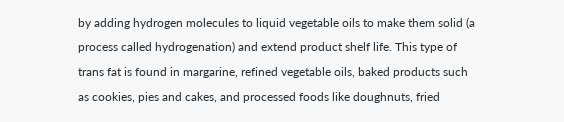by adding hydrogen molecules to liquid vegetable oils to make them solid (a process called hydrogenation) and extend product shelf life. This type of trans fat is found in margarine, refined vegetable oils, baked products such as cookies, pies and cakes, and processed foods like doughnuts, fried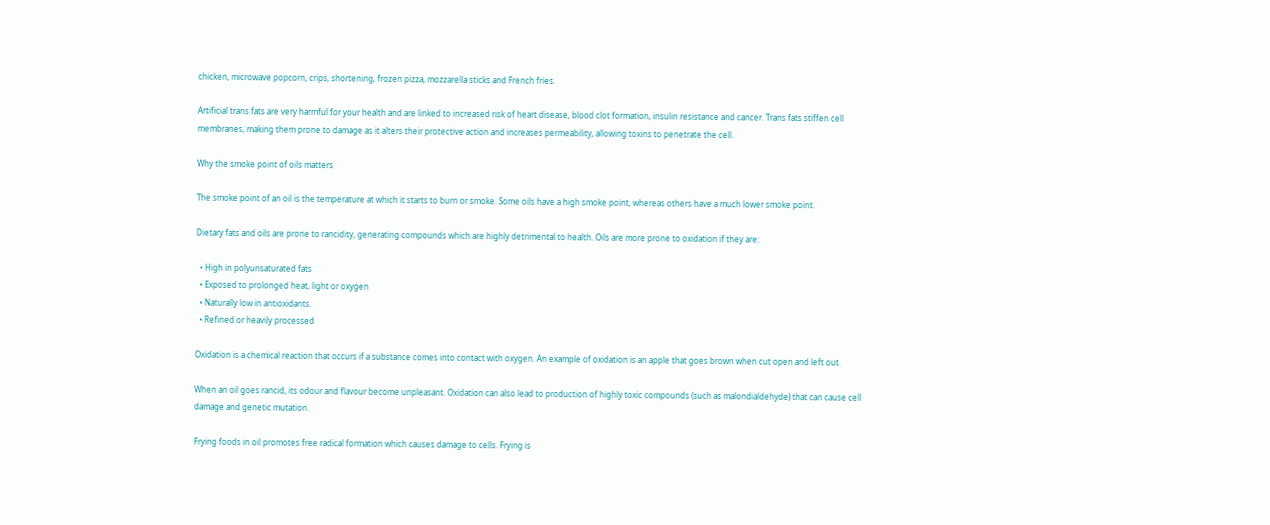chicken, microwave popcorn, crips, shortening, frozen pizza, mozzarella sticks and French fries.

Artificial trans fats are very harmful for your health and are linked to increased risk of heart disease, blood clot formation, insulin resistance and cancer. Trans fats stiffen cell membranes, making them prone to damage as it alters their protective action and increases permeability, allowing toxins to penetrate the cell.

Why the smoke point of oils matters

The smoke point of an oil is the temperature at which it starts to burn or smoke. Some oils have a high smoke point, whereas others have a much lower smoke point.

Dietary fats and oils are prone to rancidity, generating compounds which are highly detrimental to health. Oils are more prone to oxidation if they are:

  • High in polyunsaturated fats
  • Exposed to prolonged heat, light or oxygen
  • Naturally low in antioxidants.
  • Refined or heavily processed

Oxidation is a chemical reaction that occurs if a substance comes into contact with oxygen. An example of oxidation is an apple that goes brown when cut open and left out.

When an oil goes rancid, its odour and flavour become unpleasant. Oxidation can also lead to production of highly toxic compounds (such as malondialdehyde) that can cause cell damage and genetic mutation.

Frying foods in oil promotes free radical formation which causes damage to cells. Frying is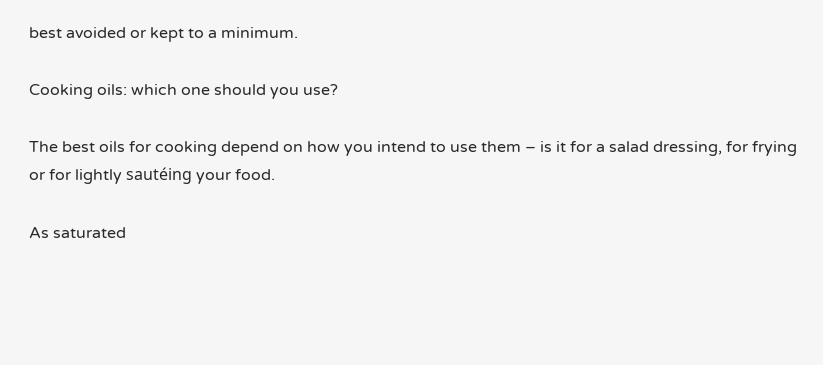best avoided or kept to a minimum.

Cooking oils: which one should you use?

The best oils for cooking depend on how you intend to use them – is it for a salad dressing, for frying or for lightly sautéing your food.

As saturated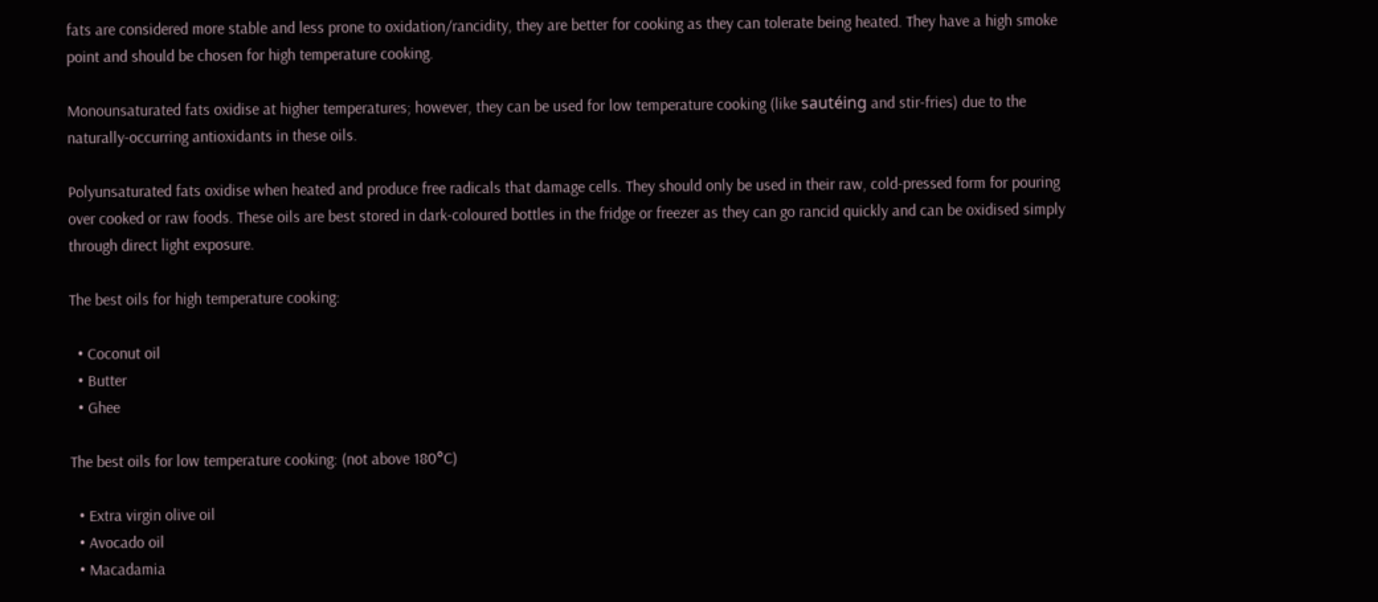fats are considered more stable and less prone to oxidation/rancidity, they are better for cooking as they can tolerate being heated. They have a high smoke point and should be chosen for high temperature cooking.

Monounsaturated fats oxidise at higher temperatures; however, they can be used for low temperature cooking (like sautéing and stir-fries) due to the naturally-occurring antioxidants in these oils.

Polyunsaturated fats oxidise when heated and produce free radicals that damage cells. They should only be used in their raw, cold-pressed form for pouring over cooked or raw foods. These oils are best stored in dark-coloured bottles in the fridge or freezer as they can go rancid quickly and can be oxidised simply through direct light exposure.

The best oils for high temperature cooking:

  • Coconut oil
  • Butter
  • Ghee

The best oils for low temperature cooking: (not above 180°C)

  • Extra virgin olive oil
  • Avocado oil
  • Macadamia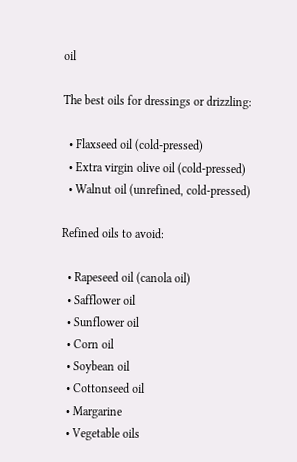oil

The best oils for dressings or drizzling:

  • Flaxseed oil (cold-pressed)
  • Extra virgin olive oil (cold-pressed)
  • Walnut oil (unrefined, cold-pressed)

Refined oils to avoid:

  • Rapeseed oil (canola oil)
  • Safflower oil
  • Sunflower oil
  • Corn oil
  • Soybean oil
  • Cottonseed oil
  • Margarine
  • Vegetable oils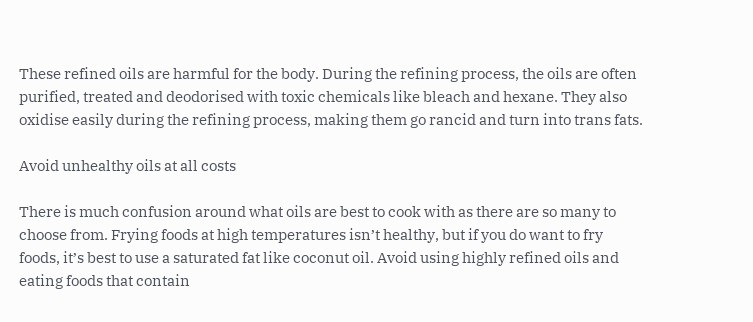These refined oils are harmful for the body. During the refining process, the oils are often purified, treated and deodorised with toxic chemicals like bleach and hexane. They also oxidise easily during the refining process, making them go rancid and turn into trans fats.

Avoid unhealthy oils at all costs

There is much confusion around what oils are best to cook with as there are so many to choose from. Frying foods at high temperatures isn’t healthy, but if you do want to fry foods, it’s best to use a saturated fat like coconut oil. Avoid using highly refined oils and eating foods that contain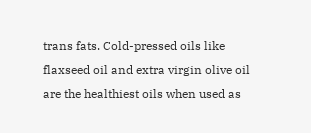trans fats. Cold-pressed oils like flaxseed oil and extra virgin olive oil are the healthiest oils when used as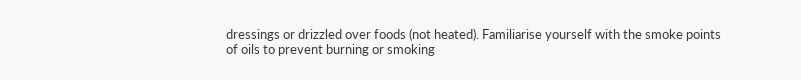dressings or drizzled over foods (not heated). Familiarise yourself with the smoke points of oils to prevent burning or smoking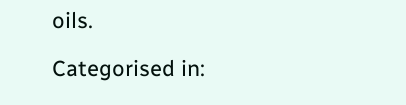oils.

Categorised in: